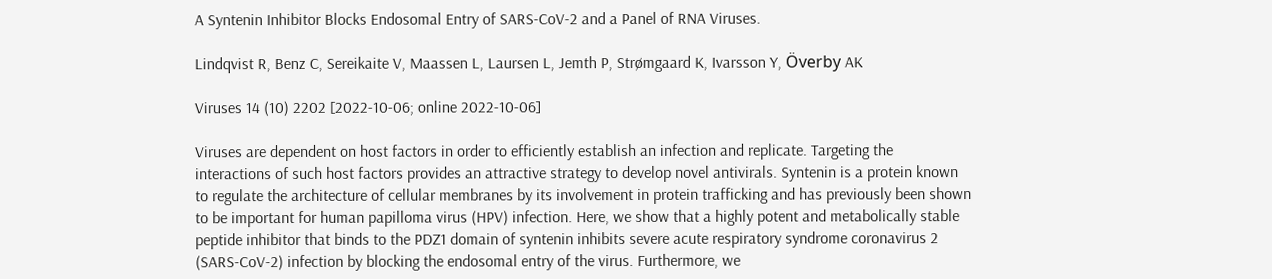A Syntenin Inhibitor Blocks Endosomal Entry of SARS-CoV-2 and a Panel of RNA Viruses.

Lindqvist R, Benz C, Sereikaite V, Maassen L, Laursen L, Jemth P, Strømgaard K, Ivarsson Y, Överby AK

Viruses 14 (10) 2202 [2022-10-06; online 2022-10-06]

Viruses are dependent on host factors in order to efficiently establish an infection and replicate. Targeting the interactions of such host factors provides an attractive strategy to develop novel antivirals. Syntenin is a protein known to regulate the architecture of cellular membranes by its involvement in protein trafficking and has previously been shown to be important for human papilloma virus (HPV) infection. Here, we show that a highly potent and metabolically stable peptide inhibitor that binds to the PDZ1 domain of syntenin inhibits severe acute respiratory syndrome coronavirus 2 (SARS-CoV-2) infection by blocking the endosomal entry of the virus. Furthermore, we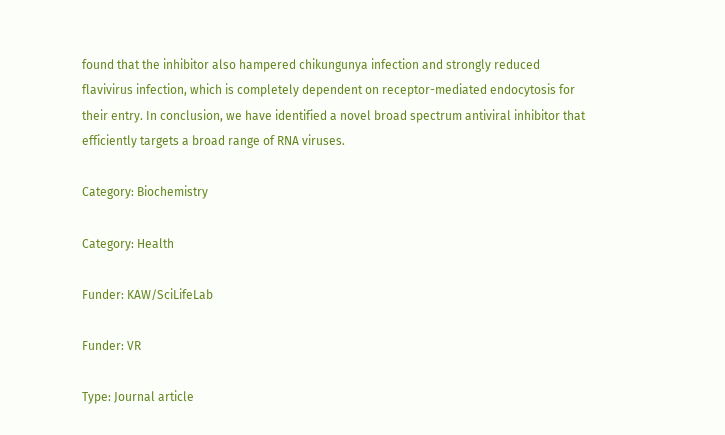found that the inhibitor also hampered chikungunya infection and strongly reduced flavivirus infection, which is completely dependent on receptor-mediated endocytosis for their entry. In conclusion, we have identified a novel broad spectrum antiviral inhibitor that efficiently targets a broad range of RNA viruses.

Category: Biochemistry

Category: Health

Funder: KAW/SciLifeLab

Funder: VR

Type: Journal article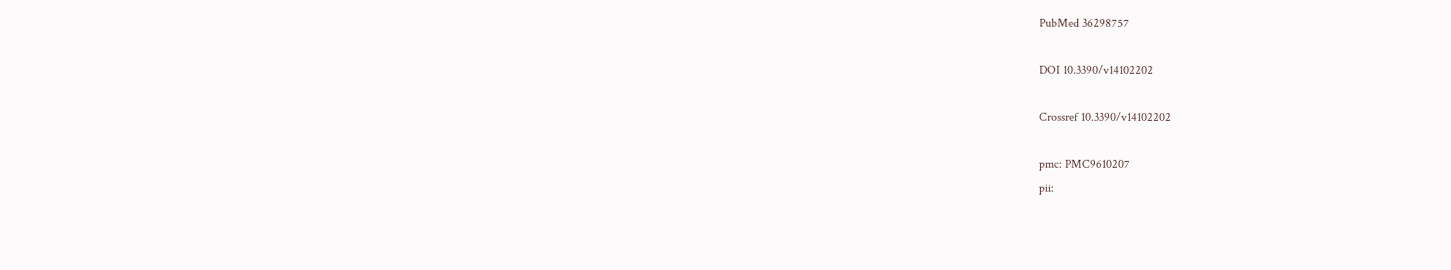PubMed 36298757

DOI 10.3390/v14102202

Crossref 10.3390/v14102202

pmc: PMC9610207
pii: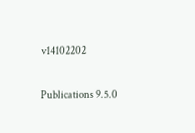v14102202

Publications 9.5.0